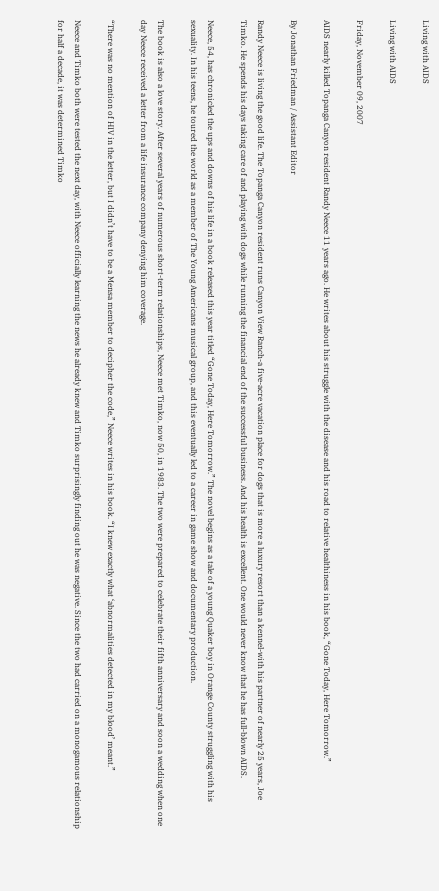Living with AIDS

Living with AIDS

Friday, November 09, 2007

AIDS nearly killed Topanga Canyon resident Randy Neece 11 years ago. He writes about his struggle with the disease and his road to relative healthiness in his book, “Gone Today, Here Tomorrow.”

By Jonathan Friedman / Assistant Editor

Randy Neece is living the good life. The Topanga Canyon resident runs Canyon View Ranch-a five-acre vacation place for dogs that is more a luxury resort than a kennel-with his partner of nearly 25 years, Joe Timko. He spends his days taking care of and playing with dogs while running the financial end of the successful business. And his health is excellent. One would never know that he has full-blown AIDS.

Neece, 54, has chronicled the ups and downs of his life in a book released this year titled “Gone Today, Here Tomorrow.” The novel begins as a tale of a young Quaker boy in Orange County struggling with his sexuality. In his teens, he toured the world as a member of The Young Americans musical group, and this eventually led to a career in game show and documentary production.

The book is also a love story. After several years of numerous short-term relationships, Neece met Timko, now 50, in 1983. The two were prepared to celebrate their fifth anniversary and soon a wedding when one day Neece received a letter from a life insurance company denying him coverage.

“There was no mention of HIV in the letter, but I didn’t have to be a Mensa member to decipher the code,” Neece writes in his book. “I knew exactly what ‘abnormalities detected in my blood’ meant.”

Neece and Timko both were tested the next day, with Neece officially learning the news he already knew and Timko surprisingly finding out he was negative. Since the two had carried on a monogamous relationship for half a decade, it was determined Timko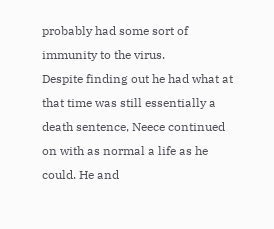probably had some sort of immunity to the virus.
Despite finding out he had what at that time was still essentially a death sentence, Neece continued on with as normal a life as he could. He and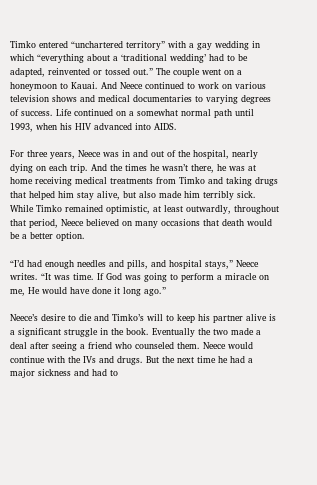Timko entered “unchartered territory” with a gay wedding in which “everything about a ‘traditional wedding’ had to be adapted, reinvented or tossed out.” The couple went on a honeymoon to Kauai. And Neece continued to work on various television shows and medical documentaries to varying degrees of success. Life continued on a somewhat normal path until 1993, when his HIV advanced into AIDS.

For three years, Neece was in and out of the hospital, nearly dying on each trip. And the times he wasn’t there, he was at home receiving medical treatments from Timko and taking drugs that helped him stay alive, but also made him terribly sick. While Timko remained optimistic, at least outwardly, throughout that period, Neece believed on many occasions that death would be a better option.

“I’d had enough needles and pills, and hospital stays,” Neece writes. “It was time. If God was going to perform a miracle on me, He would have done it long ago.”

Neece’s desire to die and Timko’s will to keep his partner alive is a significant struggle in the book. Eventually the two made a deal after seeing a friend who counseled them. Neece would continue with the IVs and drugs. But the next time he had a major sickness and had to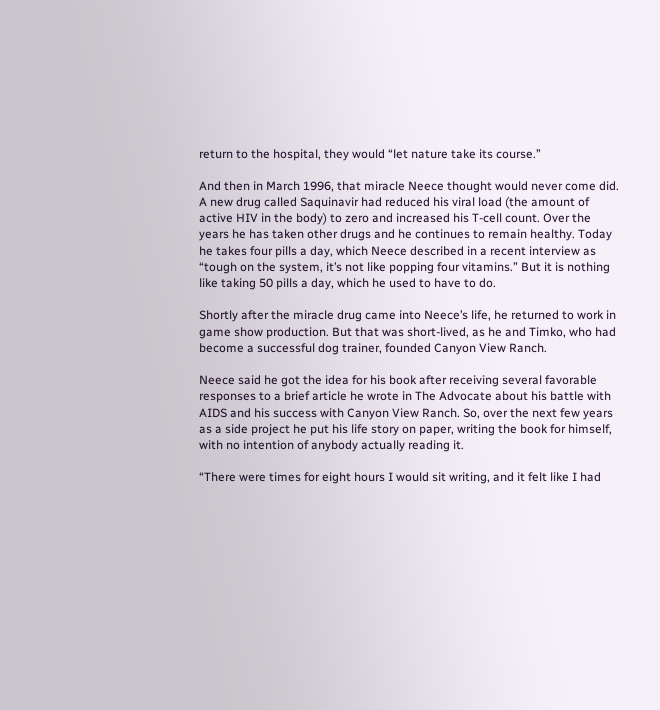return to the hospital, they would “let nature take its course.”

And then in March 1996, that miracle Neece thought would never come did. A new drug called Saquinavir had reduced his viral load (the amount of active HIV in the body) to zero and increased his T-cell count. Over the years he has taken other drugs and he continues to remain healthy. Today he takes four pills a day, which Neece described in a recent interview as “tough on the system, it’s not like popping four vitamins.” But it is nothing like taking 50 pills a day, which he used to have to do.

Shortly after the miracle drug came into Neece’s life, he returned to work in game show production. But that was short-lived, as he and Timko, who had become a successful dog trainer, founded Canyon View Ranch.

Neece said he got the idea for his book after receiving several favorable responses to a brief article he wrote in The Advocate about his battle with AIDS and his success with Canyon View Ranch. So, over the next few years as a side project he put his life story on paper, writing the book for himself, with no intention of anybody actually reading it.

“There were times for eight hours I would sit writing, and it felt like I had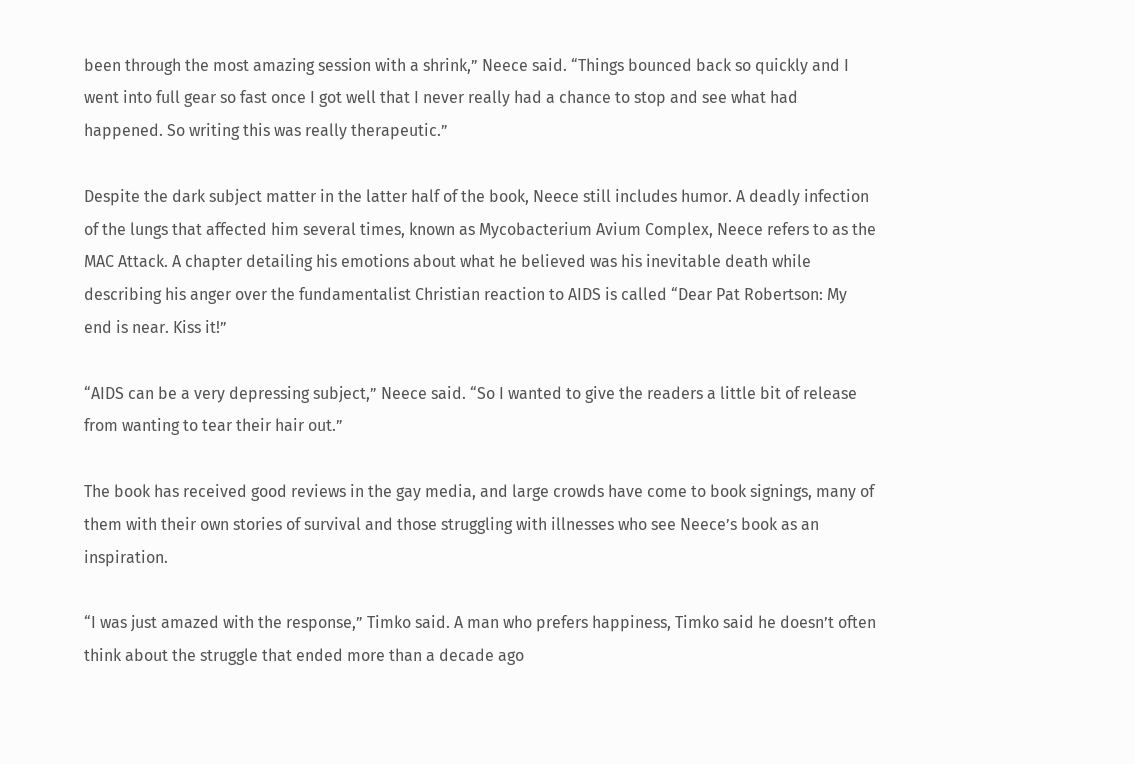been through the most amazing session with a shrink,” Neece said. “Things bounced back so quickly and I went into full gear so fast once I got well that I never really had a chance to stop and see what had happened. So writing this was really therapeutic.”

Despite the dark subject matter in the latter half of the book, Neece still includes humor. A deadly infection of the lungs that affected him several times, known as Mycobacterium Avium Complex, Neece refers to as the MAC Attack. A chapter detailing his emotions about what he believed was his inevitable death while describing his anger over the fundamentalist Christian reaction to AIDS is called “Dear Pat Robertson: My end is near. Kiss it!”

“AIDS can be a very depressing subject,” Neece said. “So I wanted to give the readers a little bit of release from wanting to tear their hair out.”

The book has received good reviews in the gay media, and large crowds have come to book signings, many of them with their own stories of survival and those struggling with illnesses who see Neece’s book as an inspiration.

“I was just amazed with the response,” Timko said. A man who prefers happiness, Timko said he doesn’t often think about the struggle that ended more than a decade ago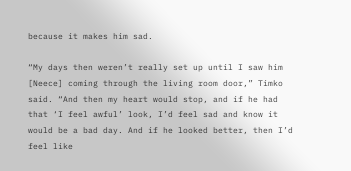because it makes him sad.

“My days then weren’t really set up until I saw him [Neece] coming through the living room door,” Timko said. “And then my heart would stop, and if he had that ‘I feel awful’ look, I’d feel sad and know it would be a bad day. And if he looked better, then I’d feel like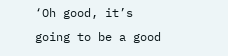‘Oh good, it’s going to be a good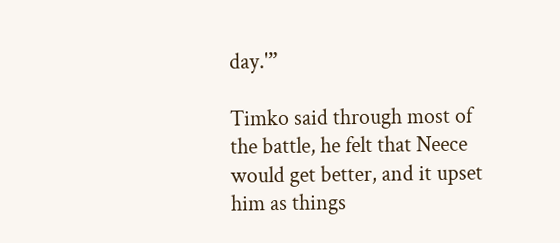day.'”

Timko said through most of the battle, he felt that Neece would get better, and it upset him as things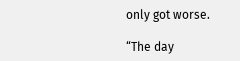only got worse.

“The day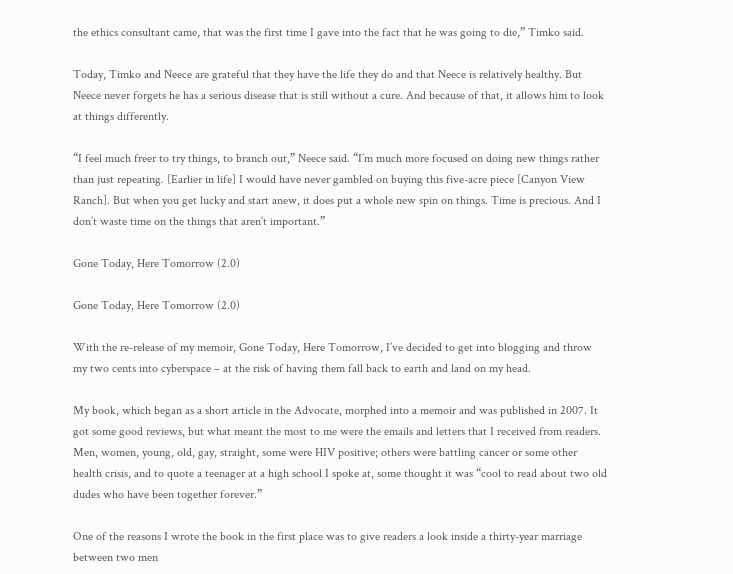the ethics consultant came, that was the first time I gave into the fact that he was going to die,” Timko said.

Today, Timko and Neece are grateful that they have the life they do and that Neece is relatively healthy. But Neece never forgets he has a serious disease that is still without a cure. And because of that, it allows him to look at things differently.

“I feel much freer to try things, to branch out,” Neece said. “I’m much more focused on doing new things rather than just repeating. [Earlier in life] I would have never gambled on buying this five-acre piece [Canyon View Ranch]. But when you get lucky and start anew, it does put a whole new spin on things. Time is precious. And I don’t waste time on the things that aren’t important.”

Gone Today, Here Tomorrow (2.0)

Gone Today, Here Tomorrow (2.0)

With the re-release of my memoir, Gone Today, Here Tomorrow, I’ve decided to get into blogging and throw my two cents into cyberspace – at the risk of having them fall back to earth and land on my head.

My book, which began as a short article in the Advocate, morphed into a memoir and was published in 2007. It got some good reviews, but what meant the most to me were the emails and letters that I received from readers. Men, women, young, old, gay, straight, some were HIV positive; others were battling cancer or some other health crisis, and to quote a teenager at a high school I spoke at, some thought it was “cool to read about two old dudes who have been together forever.”

One of the reasons I wrote the book in the first place was to give readers a look inside a thirty-year marriage between two men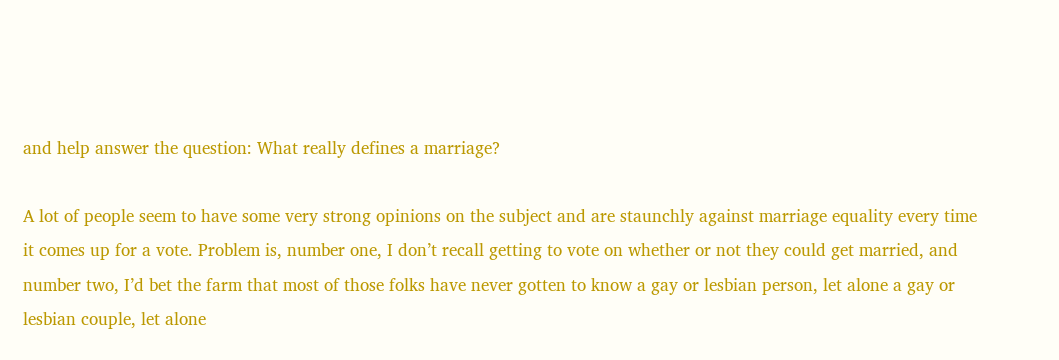and help answer the question: What really defines a marriage?

A lot of people seem to have some very strong opinions on the subject and are staunchly against marriage equality every time it comes up for a vote. Problem is, number one, I don’t recall getting to vote on whether or not they could get married, and number two, I’d bet the farm that most of those folks have never gotten to know a gay or lesbian person, let alone a gay or lesbian couple, let alone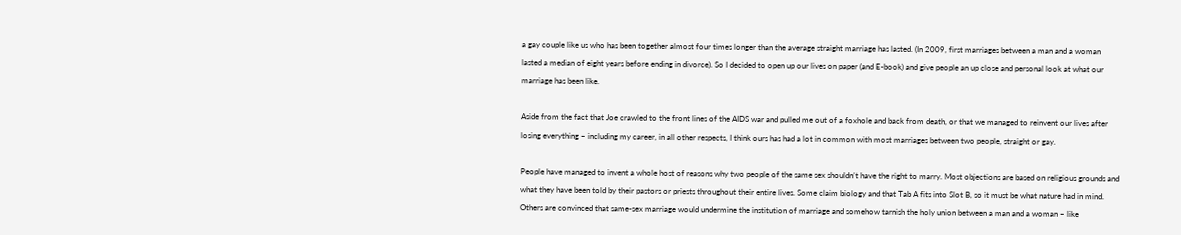a gay couple like us who has been together almost four times longer than the average straight marriage has lasted. (In 2009, first marriages between a man and a woman lasted a median of eight years before ending in divorce). So I decided to open up our lives on paper (and E-book) and give people an up close and personal look at what our marriage has been like.

Aside from the fact that Joe crawled to the front lines of the AIDS war and pulled me out of a foxhole and back from death, or that we managed to reinvent our lives after losing everything – including my career, in all other respects, I think ours has had a lot in common with most marriages between two people, straight or gay.

People have managed to invent a whole host of reasons why two people of the same sex shouldn’t have the right to marry. Most objections are based on religious grounds and what they have been told by their pastors or priests throughout their entire lives. Some claim biology and that Tab A fits into Slot B, so it must be what nature had in mind. Others are convinced that same-sex marriage would undermine the institution of marriage and somehow tarnish the holy union between a man and a woman – like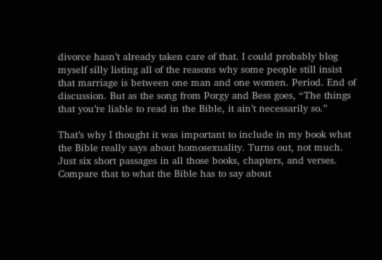divorce hasn’t already taken care of that. I could probably blog myself silly listing all of the reasons why some people still insist that marriage is between one man and one women. Period. End of discussion. But as the song from Porgy and Bess goes, “The things that you’re liable to read in the Bible, it ain’t necessarily so.”

That’s why I thought it was important to include in my book what the Bible really says about homosexuality. Turns out, not much. Just six short passages in all those books, chapters, and verses. Compare that to what the Bible has to say about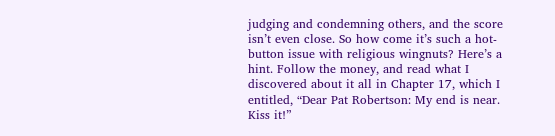judging and condemning others, and the score isn’t even close. So how come it’s such a hot-button issue with religious wingnuts? Here’s a hint. Follow the money, and read what I discovered about it all in Chapter 17, which I entitled, “Dear Pat Robertson: My end is near. Kiss it!”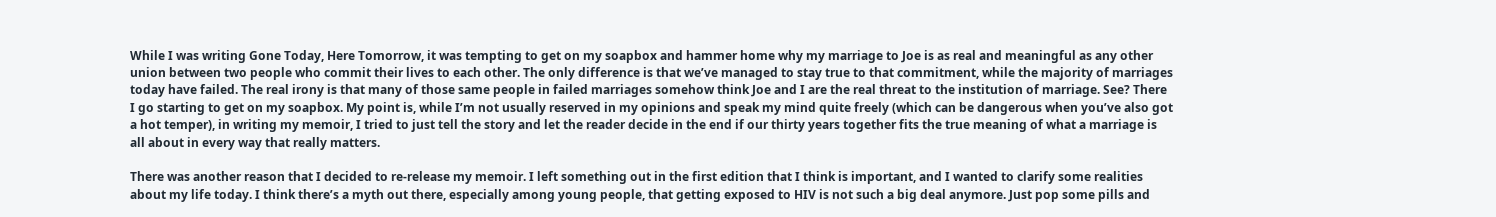While I was writing Gone Today, Here Tomorrow, it was tempting to get on my soapbox and hammer home why my marriage to Joe is as real and meaningful as any other union between two people who commit their lives to each other. The only difference is that we’ve managed to stay true to that commitment, while the majority of marriages today have failed. The real irony is that many of those same people in failed marriages somehow think Joe and I are the real threat to the institution of marriage. See? There I go starting to get on my soapbox. My point is, while I’m not usually reserved in my opinions and speak my mind quite freely (which can be dangerous when you’ve also got a hot temper), in writing my memoir, I tried to just tell the story and let the reader decide in the end if our thirty years together fits the true meaning of what a marriage is all about in every way that really matters.

There was another reason that I decided to re-release my memoir. I left something out in the first edition that I think is important, and I wanted to clarify some realities about my life today. I think there’s a myth out there, especially among young people, that getting exposed to HIV is not such a big deal anymore. Just pop some pills and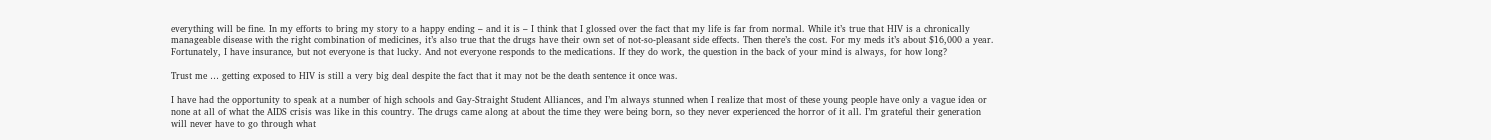everything will be fine. In my efforts to bring my story to a happy ending – and it is – I think that I glossed over the fact that my life is far from normal. While it’s true that HIV is a chronically manageable disease with the right combination of medicines, it’s also true that the drugs have their own set of not-so-pleasant side effects. Then there’s the cost. For my meds it’s about $16,000 a year. Fortunately, I have insurance, but not everyone is that lucky. And not everyone responds to the medications. If they do work, the question in the back of your mind is always, for how long?

Trust me … getting exposed to HIV is still a very big deal despite the fact that it may not be the death sentence it once was.

I have had the opportunity to speak at a number of high schools and Gay-Straight Student Alliances, and I’m always stunned when I realize that most of these young people have only a vague idea or none at all of what the AIDS crisis was like in this country. The drugs came along at about the time they were being born, so they never experienced the horror of it all. I’m grateful their generation will never have to go through what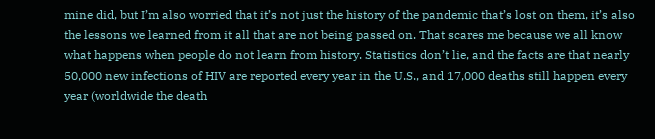mine did, but I’m also worried that it’s not just the history of the pandemic that’s lost on them, it’s also the lessons we learned from it all that are not being passed on. That scares me because we all know what happens when people do not learn from history. Statistics don’t lie, and the facts are that nearly 50,000 new infections of HIV are reported every year in the U.S., and 17,000 deaths still happen every year (worldwide the death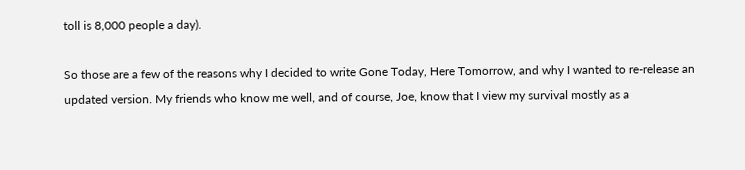toll is 8,000 people a day).

So those are a few of the reasons why I decided to write Gone Today, Here Tomorrow, and why I wanted to re-release an updated version. My friends who know me well, and of course, Joe, know that I view my survival mostly as a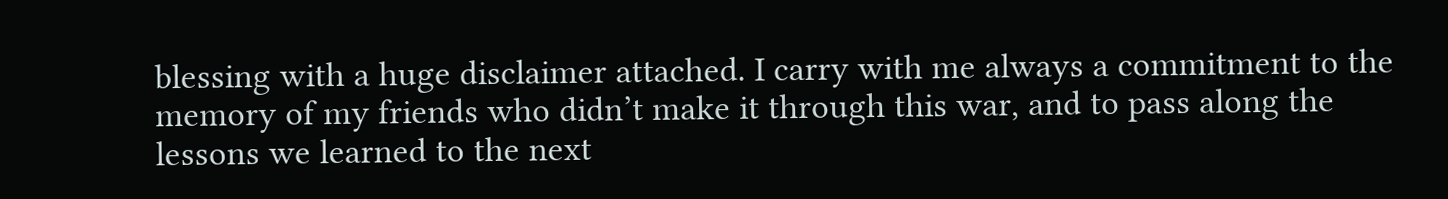blessing with a huge disclaimer attached. I carry with me always a commitment to the memory of my friends who didn’t make it through this war, and to pass along the lessons we learned to the next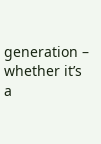generation – whether it’s a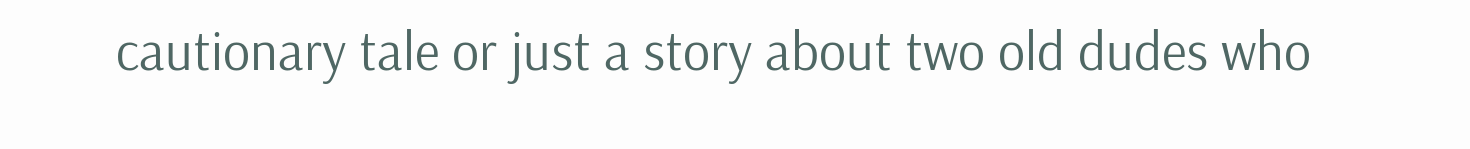cautionary tale or just a story about two old dudes who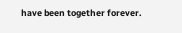have been together forever.